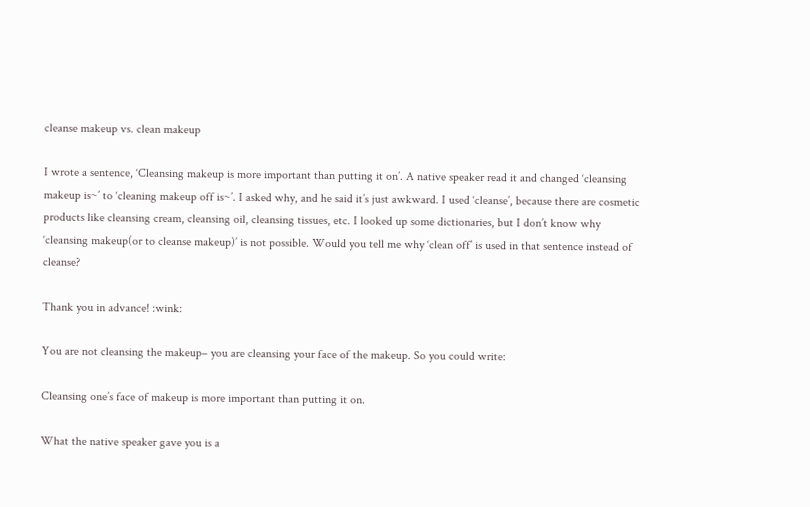cleanse makeup vs. clean makeup

I wrote a sentence, ‘Cleansing makeup is more important than putting it on’. A native speaker read it and changed ‘cleansing makeup is~’ to ‘cleaning makeup off is~’. I asked why, and he said it’s just awkward. I used ‘cleanse’, because there are cosmetic products like cleansing cream, cleansing oil, cleansing tissues, etc. I looked up some dictionaries, but I don’t know why ‘cleansing makeup(or to cleanse makeup)’ is not possible. Would you tell me why ‘clean off’ is used in that sentence instead of cleanse?

Thank you in advance! :wink:

You are not cleansing the makeup– you are cleansing your face of the makeup. So you could write:

Cleansing one’s face of makeup is more important than putting it on.

What the native speaker gave you is a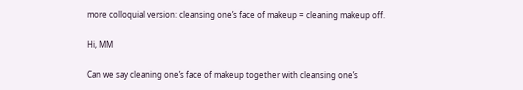more colloquial version: cleansing one’s face of makeup = cleaning makeup off.

Hi, MM

Can we say cleaning one’s face of makeup together with cleansing one’s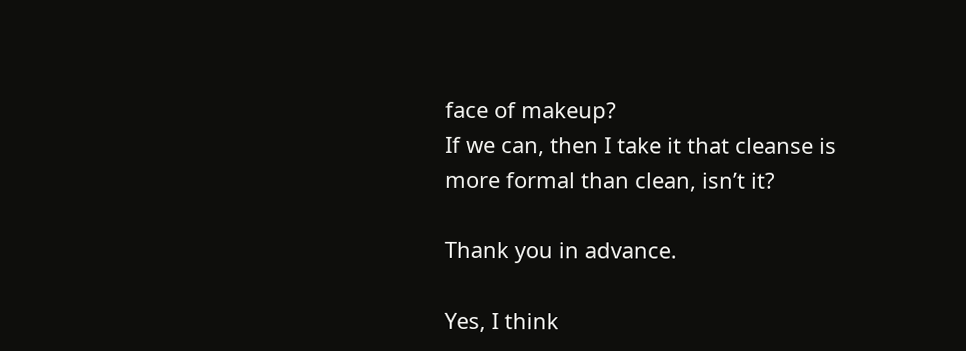face of makeup?
If we can, then I take it that cleanse is more formal than clean, isn’t it?

Thank you in advance.

Yes, I think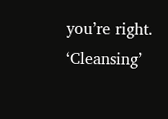you’re right. ‘Cleansing’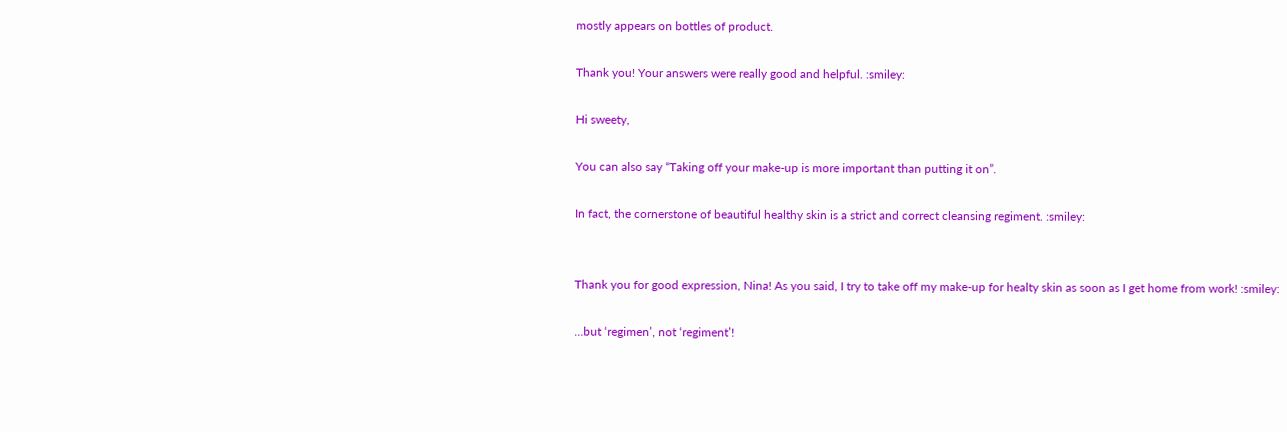mostly appears on bottles of product.

Thank you! Your answers were really good and helpful. :smiley:

Hi sweety,

You can also say “Taking off your make-up is more important than putting it on”.

In fact, the cornerstone of beautiful healthy skin is a strict and correct cleansing regiment. :smiley:


Thank you for good expression, Nina! As you said, I try to take off my make-up for healty skin as soon as I get home from work! :smiley:

…but ‘regimen’, not ‘regiment’!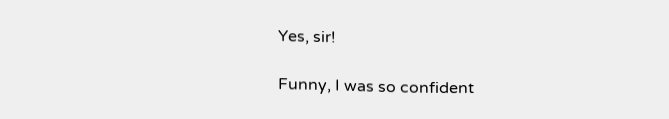Yes, sir!

Funny, I was so confident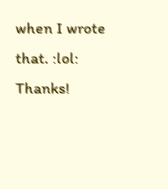when I wrote that. :lol: Thanks!